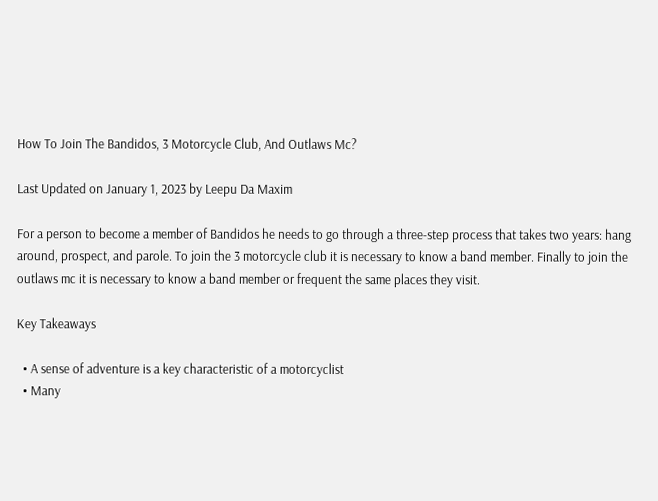How To Join The Bandidos, 3 Motorcycle Club, And Outlaws Mc?

Last Updated on January 1, 2023 by Leepu Da Maxim

For a person to become a member of Bandidos he needs to go through a three-step process that takes two years: hang around, prospect, and parole. To join the 3 motorcycle club it is necessary to know a band member. Finally to join the outlaws mc it is necessary to know a band member or frequent the same places they visit.

Key Takeaways

  • A sense of adventure is a key characteristic of a motorcyclist
  • Many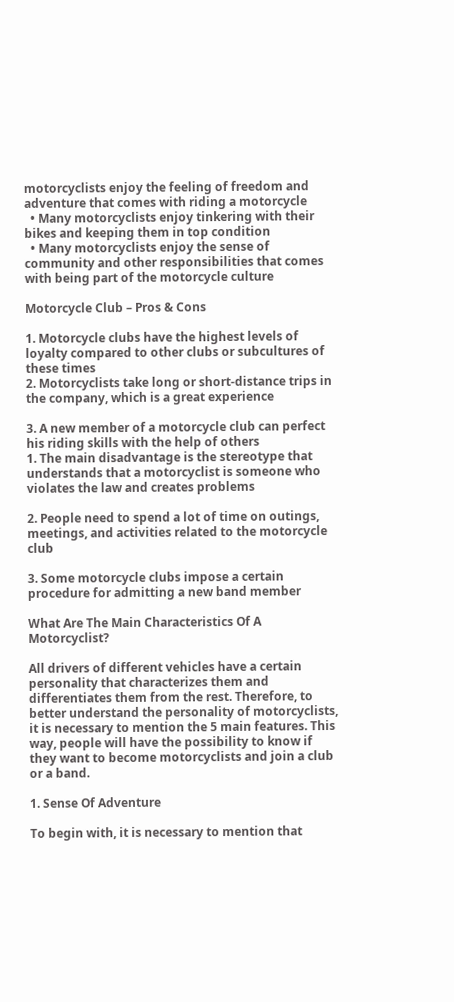motorcyclists enjoy the feeling of freedom and adventure that comes with riding a motorcycle
  • Many motorcyclists enjoy tinkering with their bikes and keeping them in top condition
  • Many motorcyclists enjoy the sense of community and other responsibilities that comes with being part of the motorcycle culture

Motorcycle Club – Pros & Cons

1. Motorcycle clubs have the highest levels of loyalty compared to other clubs or subcultures of these times
2. Motorcyclists take long or short-distance trips in the company, which is a great experience

3. A new member of a motorcycle club can perfect his riding skills with the help of others
1. The main disadvantage is the stereotype that understands that a motorcyclist is someone who violates the law and creates problems

2. People need to spend a lot of time on outings, meetings, and activities related to the motorcycle club

3. Some motorcycle clubs impose a certain procedure for admitting a new band member

What Are The Main Characteristics Of A Motorcyclist?

All drivers of different vehicles have a certain personality that characterizes them and differentiates them from the rest. Therefore, to better understand the personality of motorcyclists, it is necessary to mention the 5 main features. This way, people will have the possibility to know if they want to become motorcyclists and join a club or a band.

1. Sense Of Adventure

To begin with, it is necessary to mention that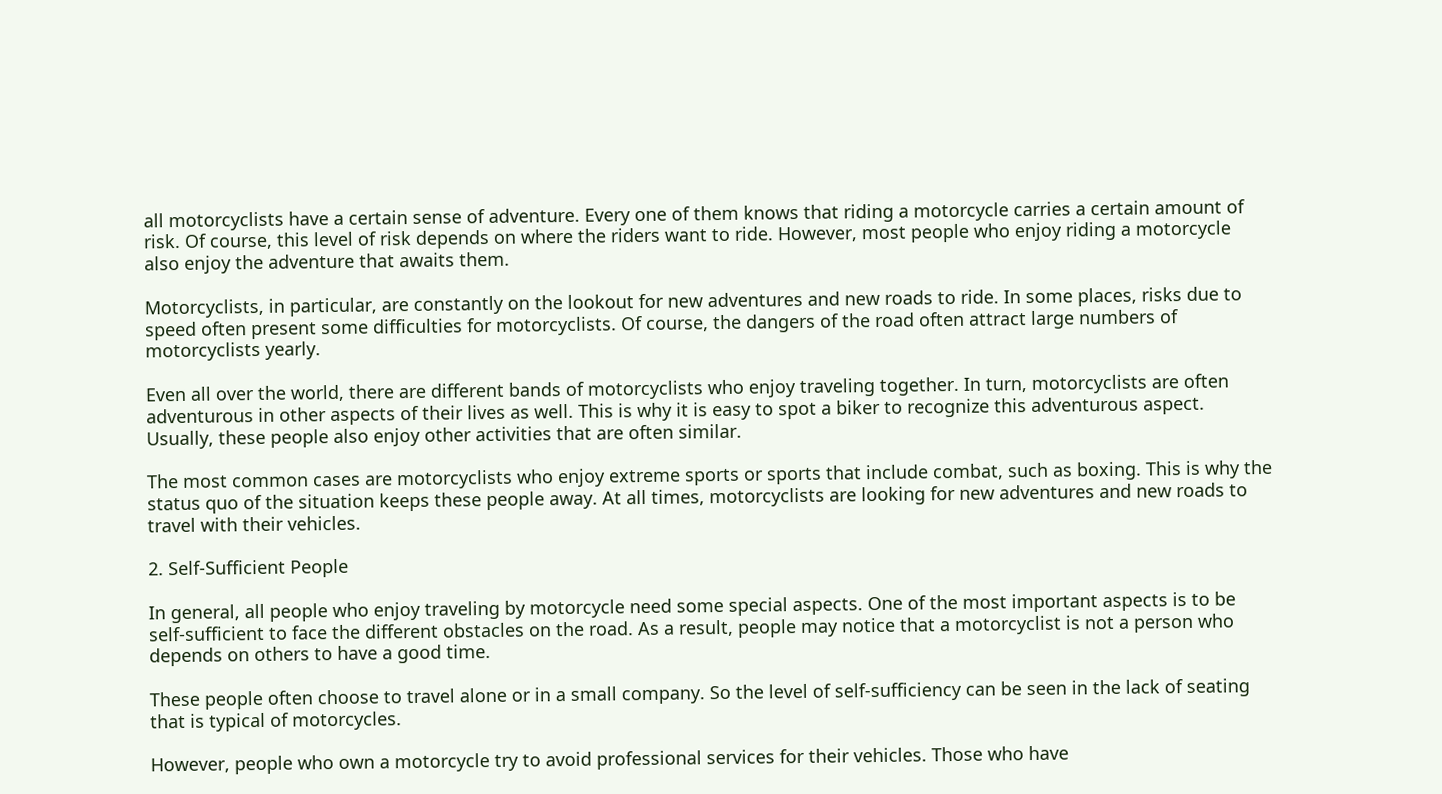all motorcyclists have a certain sense of adventure. Every one of them knows that riding a motorcycle carries a certain amount of risk. Of course, this level of risk depends on where the riders want to ride. However, most people who enjoy riding a motorcycle also enjoy the adventure that awaits them.

Motorcyclists, in particular, are constantly on the lookout for new adventures and new roads to ride. In some places, risks due to speed often present some difficulties for motorcyclists. Of course, the dangers of the road often attract large numbers of motorcyclists yearly.

Even all over the world, there are different bands of motorcyclists who enjoy traveling together. In turn, motorcyclists are often adventurous in other aspects of their lives as well. This is why it is easy to spot a biker to recognize this adventurous aspect. Usually, these people also enjoy other activities that are often similar.

The most common cases are motorcyclists who enjoy extreme sports or sports that include combat, such as boxing. This is why the status quo of the situation keeps these people away. At all times, motorcyclists are looking for new adventures and new roads to travel with their vehicles.

2. Self-Sufficient People

In general, all people who enjoy traveling by motorcycle need some special aspects. One of the most important aspects is to be self-sufficient to face the different obstacles on the road. As a result, people may notice that a motorcyclist is not a person who depends on others to have a good time.

These people often choose to travel alone or in a small company. So the level of self-sufficiency can be seen in the lack of seating that is typical of motorcycles.

However, people who own a motorcycle try to avoid professional services for their vehicles. Those who have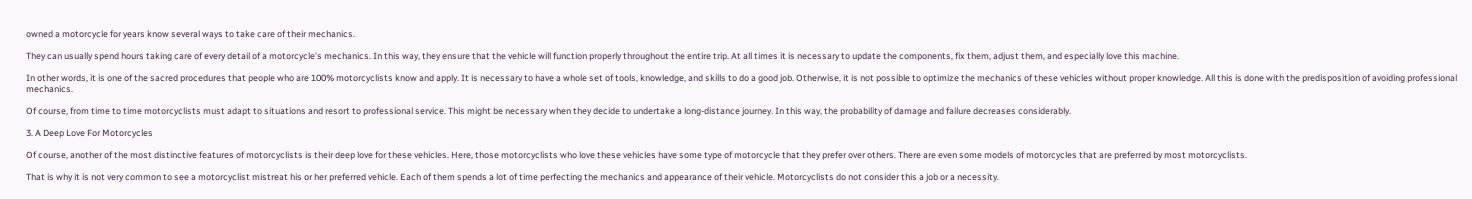owned a motorcycle for years know several ways to take care of their mechanics.

They can usually spend hours taking care of every detail of a motorcycle’s mechanics. In this way, they ensure that the vehicle will function properly throughout the entire trip. At all times it is necessary to update the components, fix them, adjust them, and especially love this machine.

In other words, it is one of the sacred procedures that people who are 100% motorcyclists know and apply. It is necessary to have a whole set of tools, knowledge, and skills to do a good job. Otherwise, it is not possible to optimize the mechanics of these vehicles without proper knowledge. All this is done with the predisposition of avoiding professional mechanics.

Of course, from time to time motorcyclists must adapt to situations and resort to professional service. This might be necessary when they decide to undertake a long-distance journey. In this way, the probability of damage and failure decreases considerably.

3. A Deep Love For Motorcycles

Of course, another of the most distinctive features of motorcyclists is their deep love for these vehicles. Here, those motorcyclists who love these vehicles have some type of motorcycle that they prefer over others. There are even some models of motorcycles that are preferred by most motorcyclists.

That is why it is not very common to see a motorcyclist mistreat his or her preferred vehicle. Each of them spends a lot of time perfecting the mechanics and appearance of their vehicle. Motorcyclists do not consider this a job or a necessity.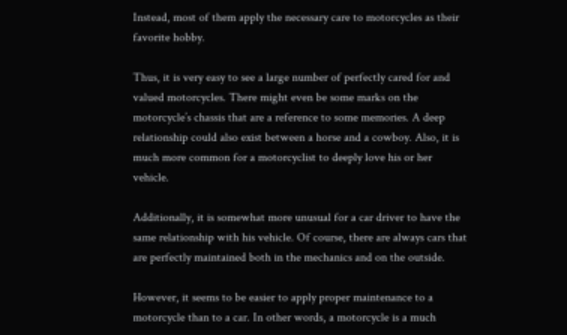Instead, most of them apply the necessary care to motorcycles as their favorite hobby.

Thus, it is very easy to see a large number of perfectly cared for and valued motorcycles. There might even be some marks on the motorcycle’s chassis that are a reference to some memories. A deep relationship could also exist between a horse and a cowboy. Also, it is much more common for a motorcyclist to deeply love his or her vehicle.

Additionally, it is somewhat more unusual for a car driver to have the same relationship with his vehicle. Of course, there are always cars that are perfectly maintained both in the mechanics and on the outside.

However, it seems to be easier to apply proper maintenance to a motorcycle than to a car. In other words, a motorcycle is a much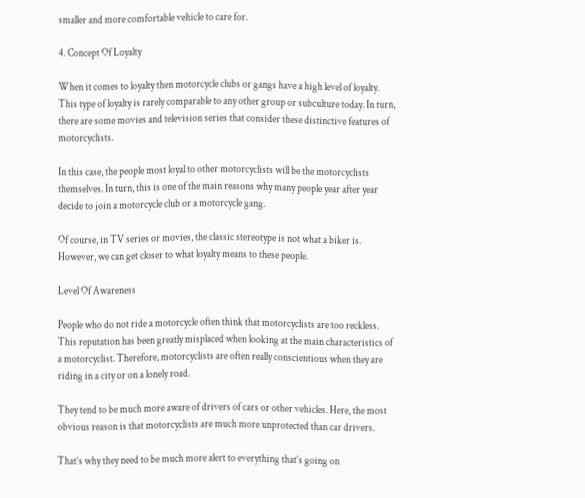smaller and more comfortable vehicle to care for.

4. Concept Of Loyalty

When it comes to loyalty then motorcycle clubs or gangs have a high level of loyalty. This type of loyalty is rarely comparable to any other group or subculture today. In turn, there are some movies and television series that consider these distinctive features of motorcyclists.

In this case, the people most loyal to other motorcyclists will be the motorcyclists themselves. In turn, this is one of the main reasons why many people year after year decide to join a motorcycle club or a motorcycle gang.

Of course, in TV series or movies, the classic stereotype is not what a biker is. However, we can get closer to what loyalty means to these people.

Level Of Awareness

People who do not ride a motorcycle often think that motorcyclists are too reckless. This reputation has been greatly misplaced when looking at the main characteristics of a motorcyclist. Therefore, motorcyclists are often really conscientious when they are riding in a city or on a lonely road.

They tend to be much more aware of drivers of cars or other vehicles. Here, the most obvious reason is that motorcyclists are much more unprotected than car drivers.

That’s why they need to be much more alert to everything that’s going on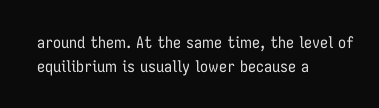around them. At the same time, the level of equilibrium is usually lower because a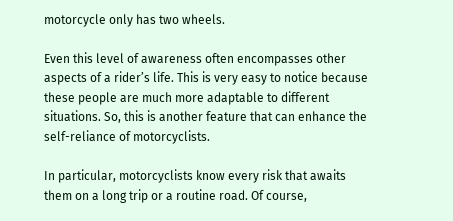motorcycle only has two wheels.

Even this level of awareness often encompasses other aspects of a rider’s life. This is very easy to notice because these people are much more adaptable to different situations. So, this is another feature that can enhance the self-reliance of motorcyclists.

In particular, motorcyclists know every risk that awaits them on a long trip or a routine road. Of course,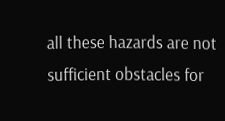all these hazards are not sufficient obstacles for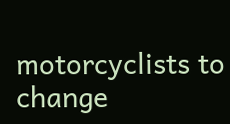motorcyclists to change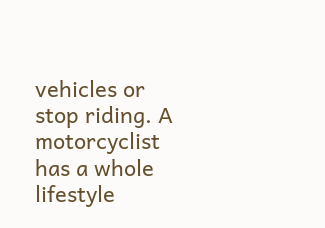vehicles or stop riding. A motorcyclist has a whole lifestyle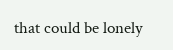that could be lonely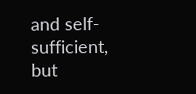and self-sufficient, but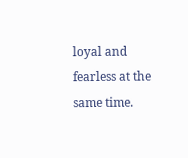loyal and fearless at the same time.